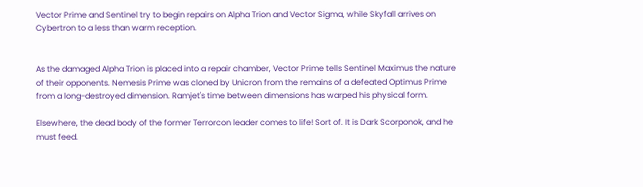Vector Prime and Sentinel try to begin repairs on Alpha Trion and Vector Sigma, while Skyfall arrives on Cybertron to a less than warm reception.


As the damaged Alpha Trion is placed into a repair chamber, Vector Prime tells Sentinel Maximus the nature of their opponents. Nemesis Prime was cloned by Unicron from the remains of a defeated Optimus Prime from a long-destroyed dimension. Ramjet's time between dimensions has warped his physical form.

Elsewhere, the dead body of the former Terrorcon leader comes to life! Sort of. It is Dark Scorponok, and he must feed.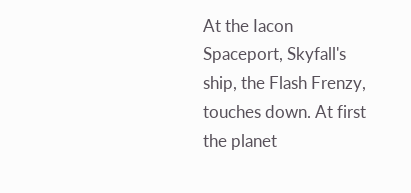At the Iacon Spaceport, Skyfall's ship, the Flash Frenzy, touches down. At first the planet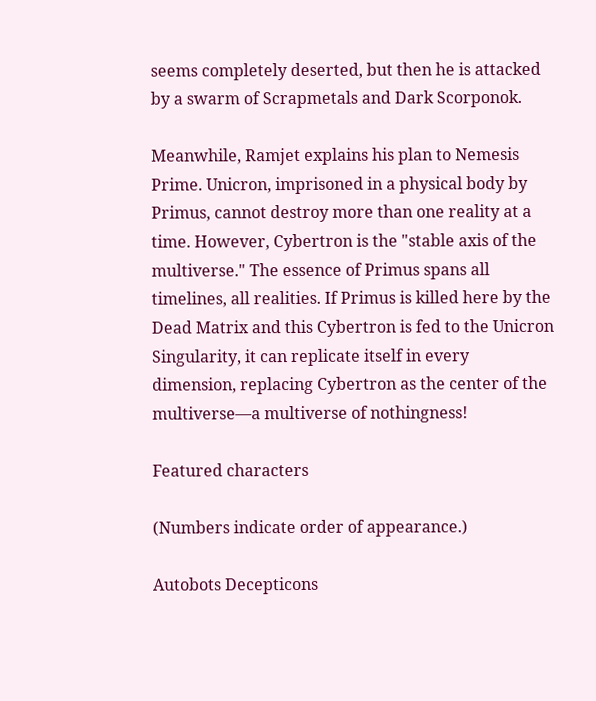seems completely deserted, but then he is attacked by a swarm of Scrapmetals and Dark Scorponok.

Meanwhile, Ramjet explains his plan to Nemesis Prime. Unicron, imprisoned in a physical body by Primus, cannot destroy more than one reality at a time. However, Cybertron is the "stable axis of the multiverse." The essence of Primus spans all timelines, all realities. If Primus is killed here by the Dead Matrix and this Cybertron is fed to the Unicron Singularity, it can replicate itself in every dimension, replacing Cybertron as the center of the multiverse—a multiverse of nothingness!

Featured characters

(Numbers indicate order of appearance.)

Autobots Decepticons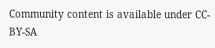Community content is available under CC-BY-SA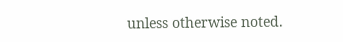unless otherwise noted.